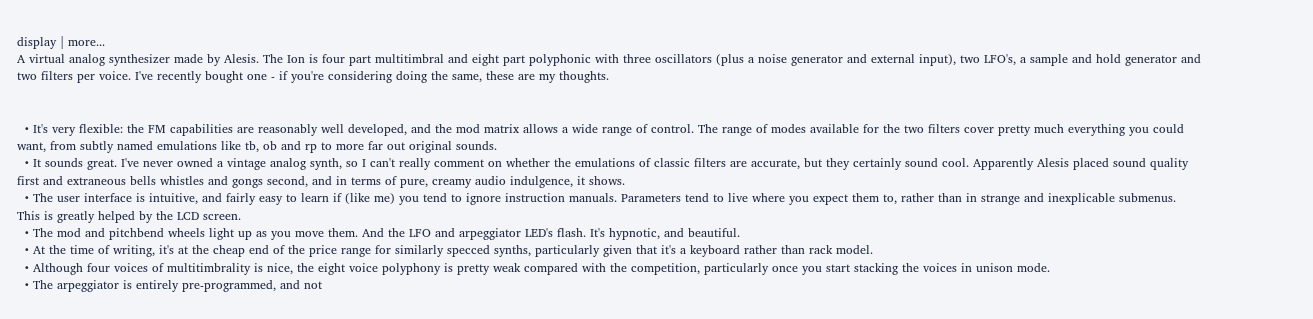display | more...
A virtual analog synthesizer made by Alesis. The Ion is four part multitimbral and eight part polyphonic with three oscillators (plus a noise generator and external input), two LFO's, a sample and hold generator and two filters per voice. I've recently bought one - if you're considering doing the same, these are my thoughts.


  • It's very flexible: the FM capabilities are reasonably well developed, and the mod matrix allows a wide range of control. The range of modes available for the two filters cover pretty much everything you could want, from subtly named emulations like tb, ob and rp to more far out original sounds.
  • It sounds great. I've never owned a vintage analog synth, so I can't really comment on whether the emulations of classic filters are accurate, but they certainly sound cool. Apparently Alesis placed sound quality first and extraneous bells whistles and gongs second, and in terms of pure, creamy audio indulgence, it shows.
  • The user interface is intuitive, and fairly easy to learn if (like me) you tend to ignore instruction manuals. Parameters tend to live where you expect them to, rather than in strange and inexplicable submenus. This is greatly helped by the LCD screen.
  • The mod and pitchbend wheels light up as you move them. And the LFO and arpeggiator LED's flash. It's hypnotic, and beautiful.
  • At the time of writing, it's at the cheap end of the price range for similarly specced synths, particularly given that it's a keyboard rather than rack model.
  • Although four voices of multitimbrality is nice, the eight voice polyphony is pretty weak compared with the competition, particularly once you start stacking the voices in unison mode.
  • The arpeggiator is entirely pre-programmed, and not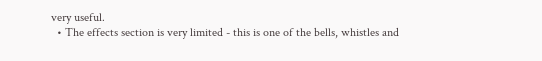very useful.
  • The effects section is very limited - this is one of the bells, whistles and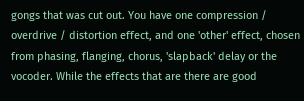gongs that was cut out. You have one compression / overdrive / distortion effect, and one 'other' effect, chosen from phasing, flanging, chorus, 'slapback' delay or the vocoder. While the effects that are there are good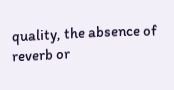quality, the absence of reverb or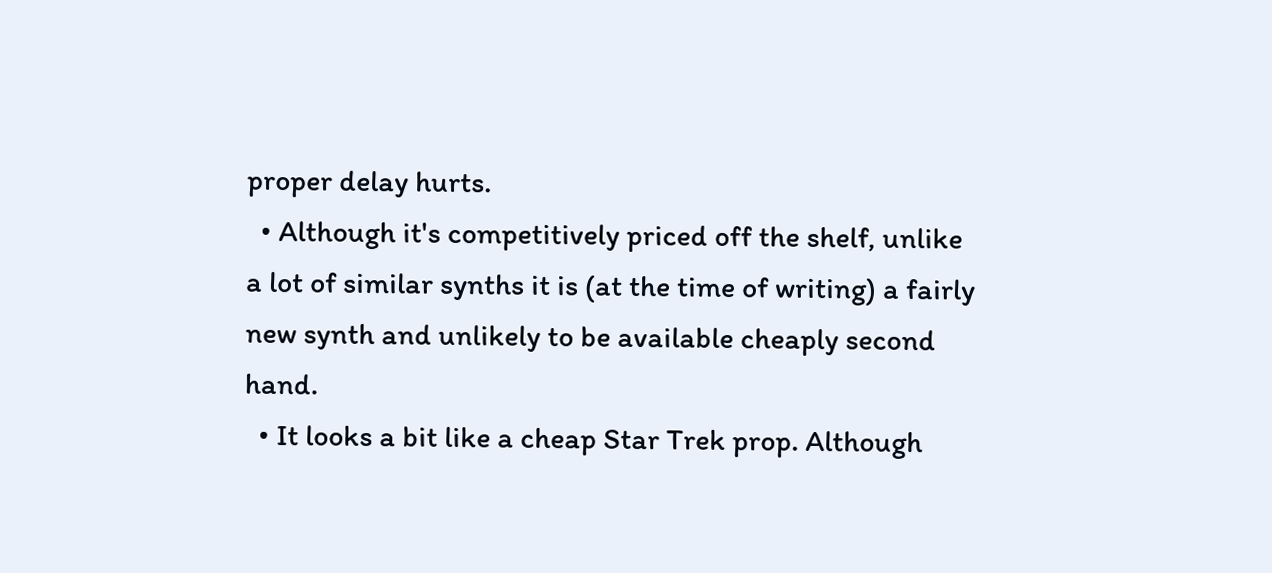proper delay hurts.
  • Although it's competitively priced off the shelf, unlike a lot of similar synths it is (at the time of writing) a fairly new synth and unlikely to be available cheaply second hand.
  • It looks a bit like a cheap Star Trek prop. Although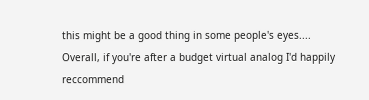this might be a good thing in some people's eyes....
Overall, if you're after a budget virtual analog I'd happily reccommend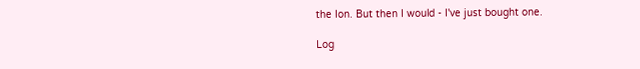the Ion. But then I would - I've just bought one.

Log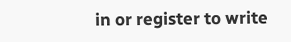in or register to write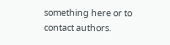something here or to contact authors.